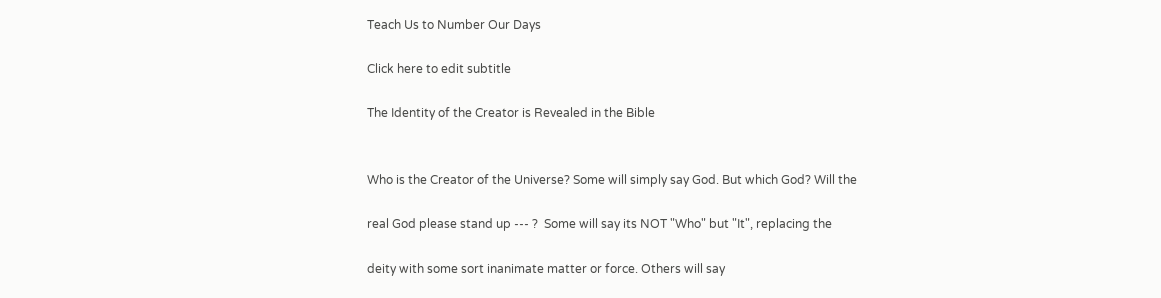Teach Us to Number Our Days

Click here to edit subtitle

The Identity of the Creator is Revealed in the Bible


Who is the Creator of the Universe? Some will simply say God. But which God? Will the

real God please stand up --- ?  Some will say its NOT "Who" but "It", replacing the

deity with some sort inanimate matter or force. Others will say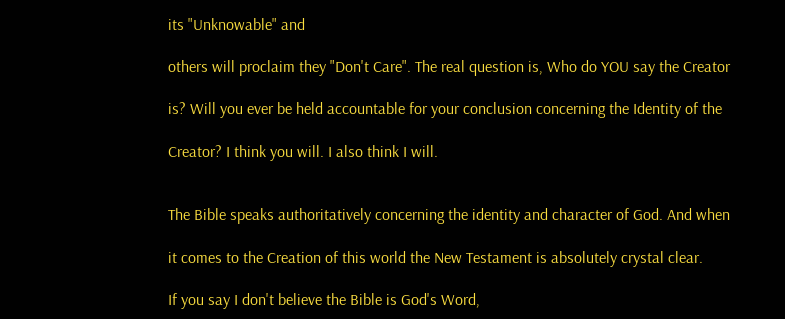its "Unknowable" and

others will proclaim they "Don't Care". The real question is, Who do YOU say the Creator

is? Will you ever be held accountable for your conclusion concerning the Identity of the

Creator? I think you will. I also think I will.


The Bible speaks authoritatively concerning the identity and character of God. And when

it comes to the Creation of this world the New Testament is absolutely crystal clear.

If you say I don't believe the Bible is God's Word,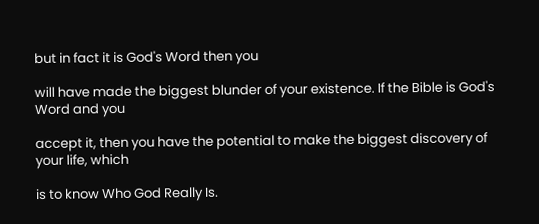but in fact it is God's Word then you

will have made the biggest blunder of your existence. If the Bible is God's Word and you

accept it, then you have the potential to make the biggest discovery of your life, which

is to know Who God Really Is.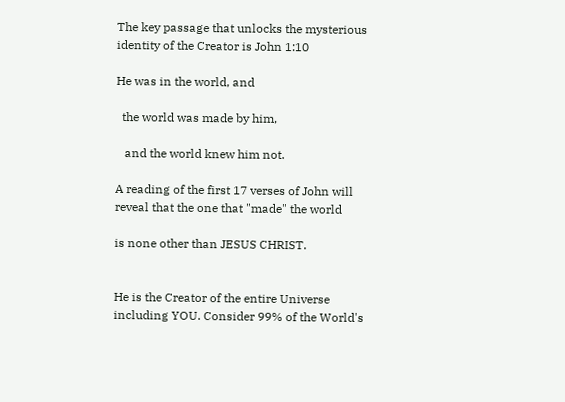The key passage that unlocks the mysterious identity of the Creator is John 1:10

He was in the world, and

  the world was made by him,

   and the world knew him not.

A reading of the first 17 verses of John will reveal that the one that "made" the world

is none other than JESUS CHRIST.


He is the Creator of the entire Universe including YOU. Consider 99% of the World's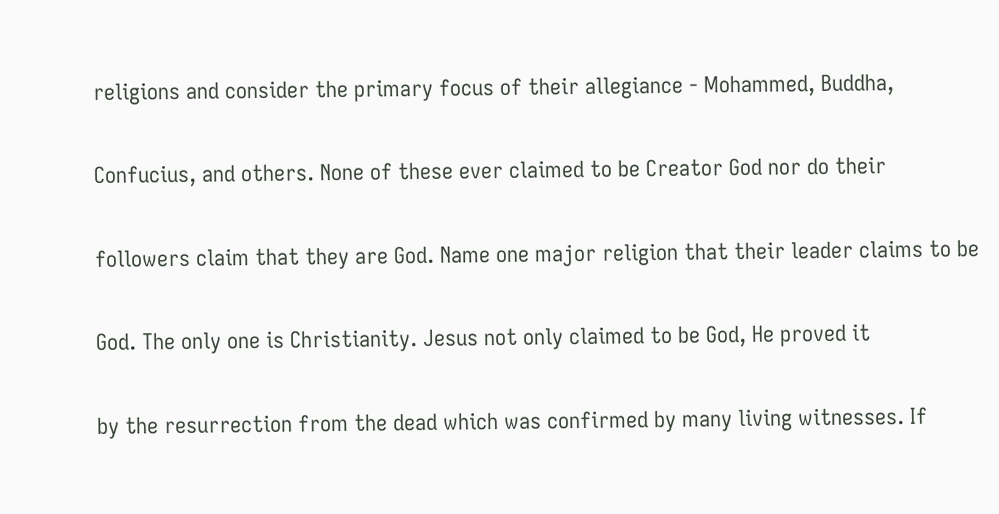religions and consider the primary focus of their allegiance - Mohammed, Buddha,

Confucius, and others. None of these ever claimed to be Creator God nor do their

followers claim that they are God. Name one major religion that their leader claims to be

God. The only one is Christianity. Jesus not only claimed to be God, He proved it

by the resurrection from the dead which was confirmed by many living witnesses. If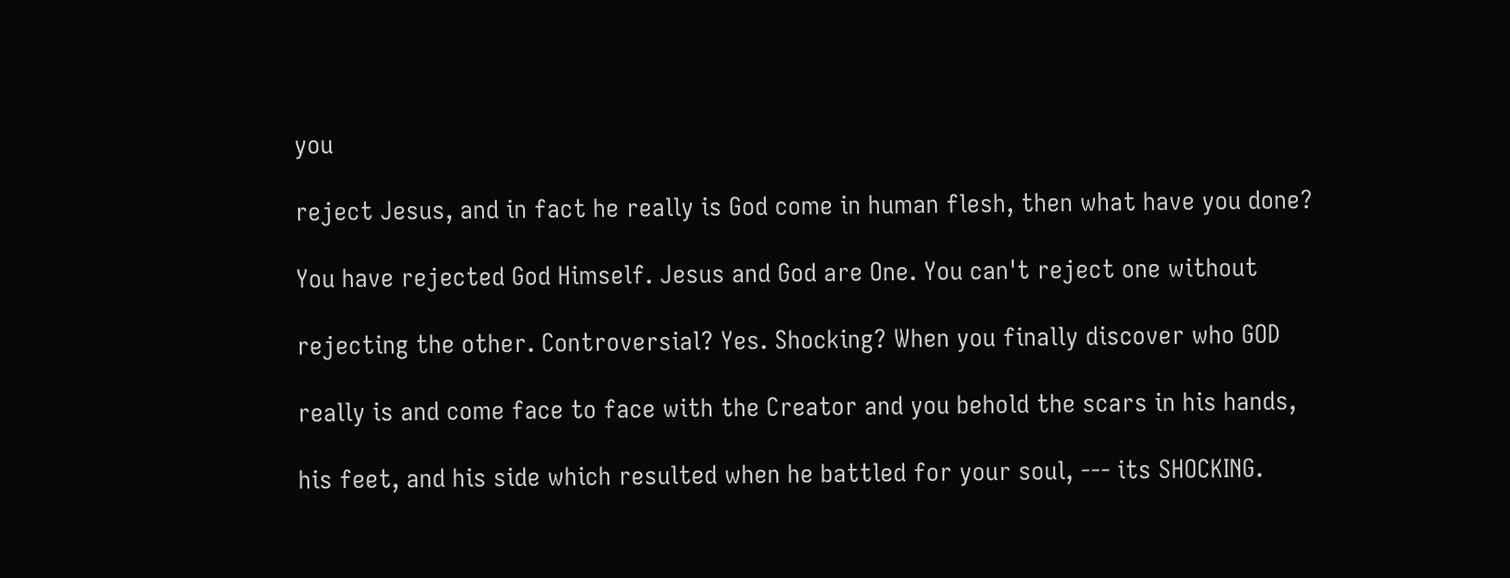you

reject Jesus, and in fact he really is God come in human flesh, then what have you done?

You have rejected God Himself. Jesus and God are One. You can't reject one without

rejecting the other. Controversial? Yes. Shocking? When you finally discover who GOD

really is and come face to face with the Creator and you behold the scars in his hands,

his feet, and his side which resulted when he battled for your soul, --- its SHOCKING.